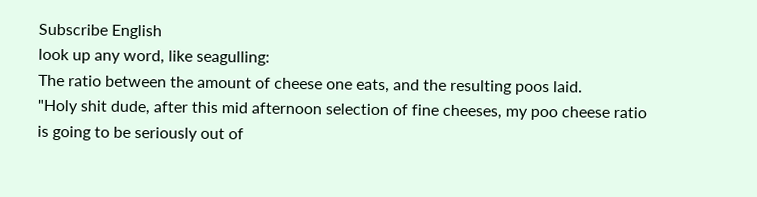Subscribe English
look up any word, like seagulling:
The ratio between the amount of cheese one eats, and the resulting poos laid.
"Holy shit dude, after this mid afternoon selection of fine cheeses, my poo cheese ratio is going to be seriously out of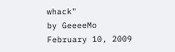whack"
by GeeeeMo February 10, 2009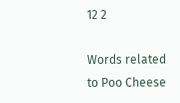12 2

Words related to Poo Cheese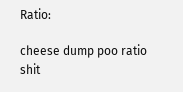Ratio:

cheese dump poo ratio shit